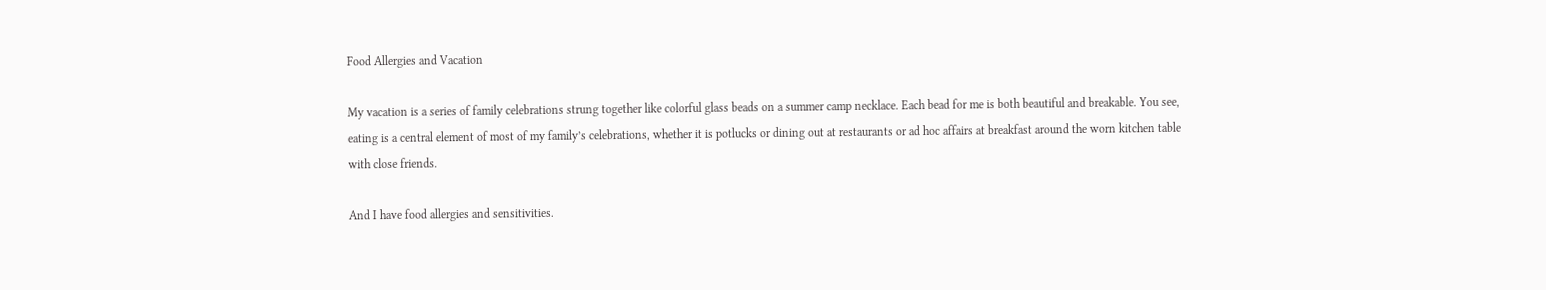Food Allergies and Vacation

My vacation is a series of family celebrations strung together like colorful glass beads on a summer camp necklace. Each bead for me is both beautiful and breakable. You see, eating is a central element of most of my family’s celebrations, whether it is potlucks or dining out at restaurants or ad hoc affairs at breakfast around the worn kitchen table with close friends.

And I have food allergies and sensitivities.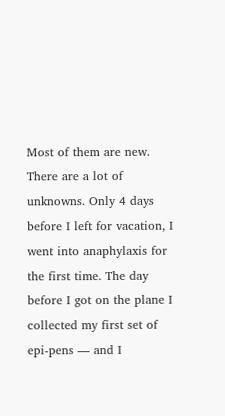Most of them are new. There are a lot of unknowns. Only 4 days before I left for vacation, I went into anaphylaxis for the first time. The day before I got on the plane I collected my first set of epi-pens — and I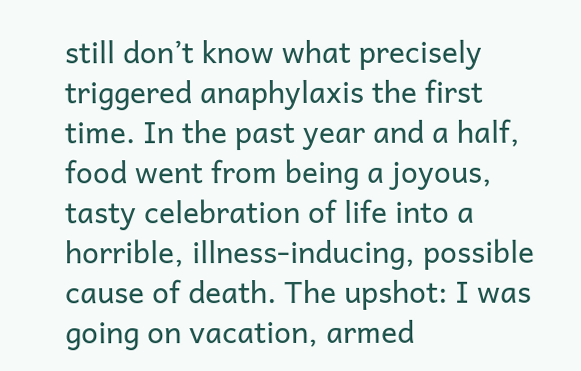still don’t know what precisely triggered anaphylaxis the first time. In the past year and a half, food went from being a joyous, tasty celebration of life into a horrible, illness-inducing, possible cause of death. The upshot: I was going on vacation, armed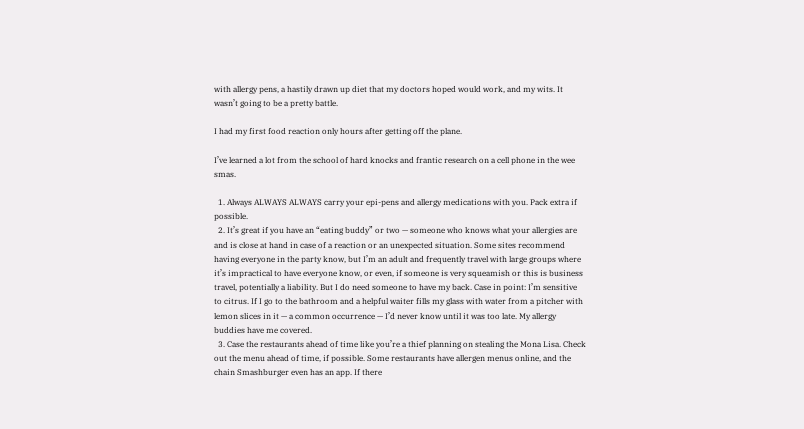with allergy pens, a hastily drawn up diet that my doctors hoped would work, and my wits. It wasn’t going to be a pretty battle.

I had my first food reaction only hours after getting off the plane.

I’ve learned a lot from the school of hard knocks and frantic research on a cell phone in the wee smas.

  1. Always ALWAYS ALWAYS carry your epi-pens and allergy medications with you. Pack extra if possible.
  2. It’s great if you have an “eating buddy” or two — someone who knows what your allergies are and is close at hand in case of a reaction or an unexpected situation. Some sites recommend having everyone in the party know, but I’m an adult and frequently travel with large groups where it’s impractical to have everyone know, or even, if someone is very squeamish or this is business travel, potentially a liability. But I do need someone to have my back. Case in point: I’m sensitive to citrus. If I go to the bathroom and a helpful waiter fills my glass with water from a pitcher with lemon slices in it — a common occurrence — I’d never know until it was too late. My allergy buddies have me covered.
  3. Case the restaurants ahead of time like you’re a thief planning on stealing the Mona Lisa. Check out the menu ahead of time, if possible. Some restaurants have allergen menus online, and the chain Smashburger even has an app. If there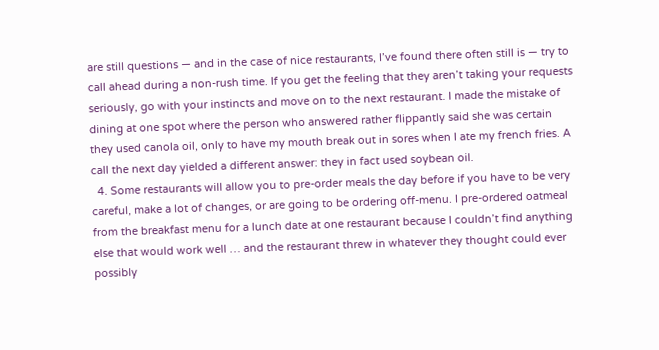are still questions — and in the case of nice restaurants, I’ve found there often still is — try to call ahead during a non-rush time. If you get the feeling that they aren’t taking your requests seriously, go with your instincts and move on to the next restaurant. I made the mistake of dining at one spot where the person who answered rather flippantly said she was certain they used canola oil, only to have my mouth break out in sores when I ate my french fries. A call the next day yielded a different answer: they in fact used soybean oil.
  4. Some restaurants will allow you to pre-order meals the day before if you have to be very careful, make a lot of changes, or are going to be ordering off-menu. I pre-ordered oatmeal from the breakfast menu for a lunch date at one restaurant because I couldn’t find anything else that would work well … and the restaurant threw in whatever they thought could ever possibly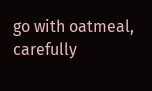go with oatmeal, carefully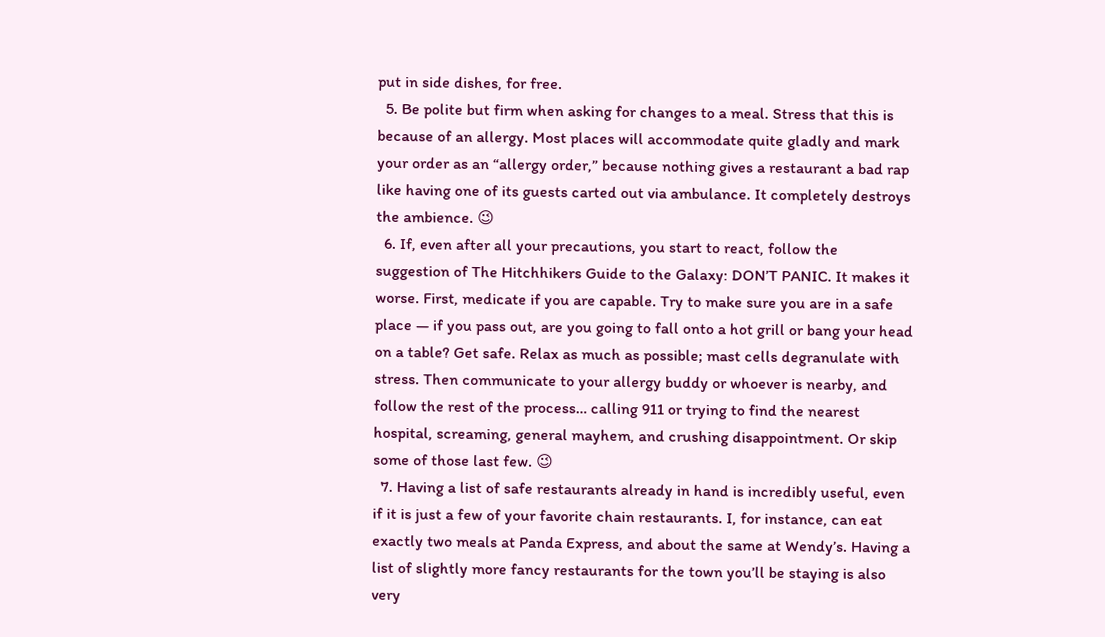put in side dishes, for free.
  5. Be polite but firm when asking for changes to a meal. Stress that this is because of an allergy. Most places will accommodate quite gladly and mark your order as an “allergy order,” because nothing gives a restaurant a bad rap like having one of its guests carted out via ambulance. It completely destroys the ambience. 😉
  6. If, even after all your precautions, you start to react, follow the suggestion of The Hitchhikers Guide to the Galaxy: DON’T PANIC. It makes it worse. First, medicate if you are capable. Try to make sure you are in a safe place — if you pass out, are you going to fall onto a hot grill or bang your head on a table? Get safe. Relax as much as possible; mast cells degranulate with stress. Then communicate to your allergy buddy or whoever is nearby, and follow the rest of the process… calling 911 or trying to find the nearest hospital, screaming, general mayhem, and crushing disappointment. Or skip some of those last few. 😉
  7. Having a list of safe restaurants already in hand is incredibly useful, even if it is just a few of your favorite chain restaurants. I, for instance, can eat exactly two meals at Panda Express, and about the same at Wendy’s. Having a list of slightly more fancy restaurants for the town you’ll be staying is also very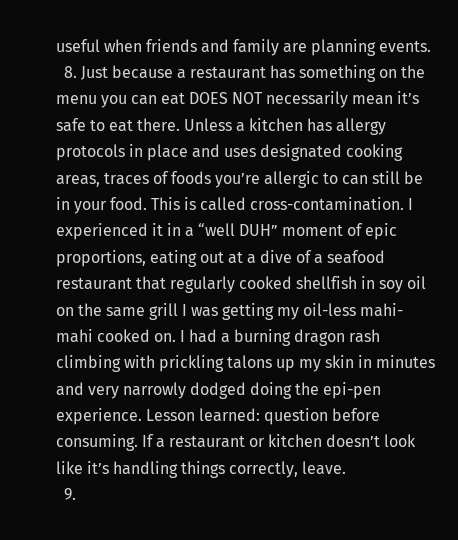useful when friends and family are planning events.
  8. Just because a restaurant has something on the menu you can eat DOES NOT necessarily mean it’s safe to eat there. Unless a kitchen has allergy protocols in place and uses designated cooking areas, traces of foods you’re allergic to can still be in your food. This is called cross-contamination. I experienced it in a “well DUH” moment of epic proportions, eating out at a dive of a seafood restaurant that regularly cooked shellfish in soy oil on the same grill I was getting my oil-less mahi-mahi cooked on. I had a burning dragon rash climbing with prickling talons up my skin in minutes and very narrowly dodged doing the epi-pen experience. Lesson learned: question before consuming. If a restaurant or kitchen doesn’t look like it’s handling things correctly, leave.
  9.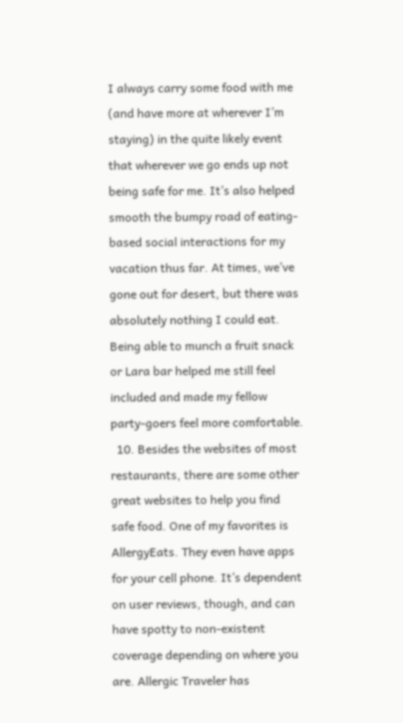I always carry some food with me (and have more at wherever I’m staying) in the quite likely event that wherever we go ends up not being safe for me. It’s also helped smooth the bumpy road of eating-based social interactions for my vacation thus far. At times, we’ve gone out for desert, but there was absolutely nothing I could eat. Being able to munch a fruit snack or Lara bar helped me still feel included and made my fellow party-goers feel more comfortable.
  10. Besides the websites of most restaurants, there are some other great websites to help you find safe food. One of my favorites is AllergyEats. They even have apps for your cell phone. It’s dependent on user reviews, though, and can have spotty to non-existent coverage depending on where you are. Allergic Traveler has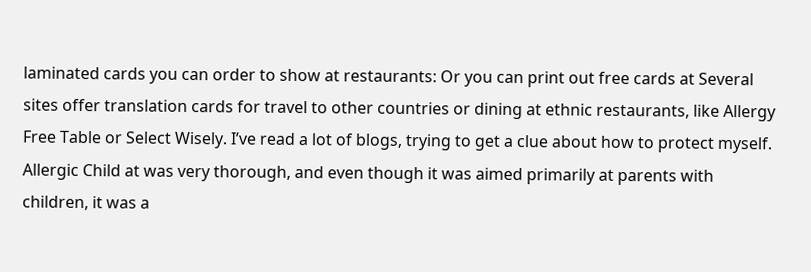laminated cards you can order to show at restaurants: Or you can print out free cards at Several sites offer translation cards for travel to other countries or dining at ethnic restaurants, like Allergy Free Table or Select Wisely. I’ve read a lot of blogs, trying to get a clue about how to protect myself. Allergic Child at was very thorough, and even though it was aimed primarily at parents with children, it was a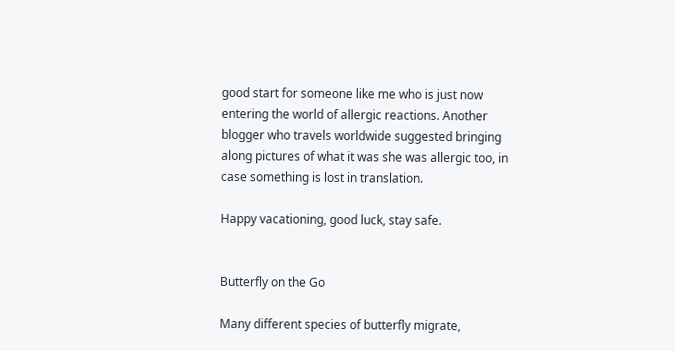good start for someone like me who is just now entering the world of allergic reactions. Another blogger who travels worldwide suggested bringing along pictures of what it was she was allergic too, in case something is lost in translation.

Happy vacationing, good luck, stay safe.


Butterfly on the Go

Many different species of butterfly migrate,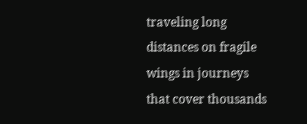traveling long distances on fragile wings in journeys that cover thousands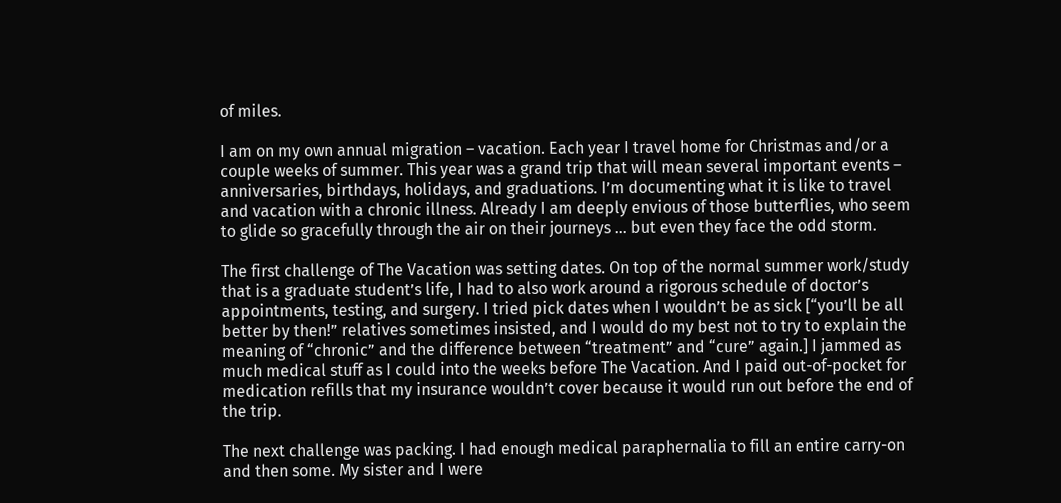of miles.

I am on my own annual migration – vacation. Each year I travel home for Christmas and/or a couple weeks of summer. This year was a grand trip that will mean several important events – anniversaries, birthdays, holidays, and graduations. I’m documenting what it is like to travel and vacation with a chronic illness. Already I am deeply envious of those butterflies, who seem to glide so gracefully through the air on their journeys … but even they face the odd storm.

The first challenge of The Vacation was setting dates. On top of the normal summer work/study that is a graduate student’s life, I had to also work around a rigorous schedule of doctor’s appointments, testing, and surgery. I tried pick dates when I wouldn’t be as sick [“you’ll be all better by then!” relatives sometimes insisted, and I would do my best not to try to explain the meaning of “chronic” and the difference between “treatment” and “cure” again.] I jammed as much medical stuff as I could into the weeks before The Vacation. And I paid out-of-pocket for medication refills that my insurance wouldn’t cover because it would run out before the end of the trip.

The next challenge was packing. I had enough medical paraphernalia to fill an entire carry-on and then some. My sister and I were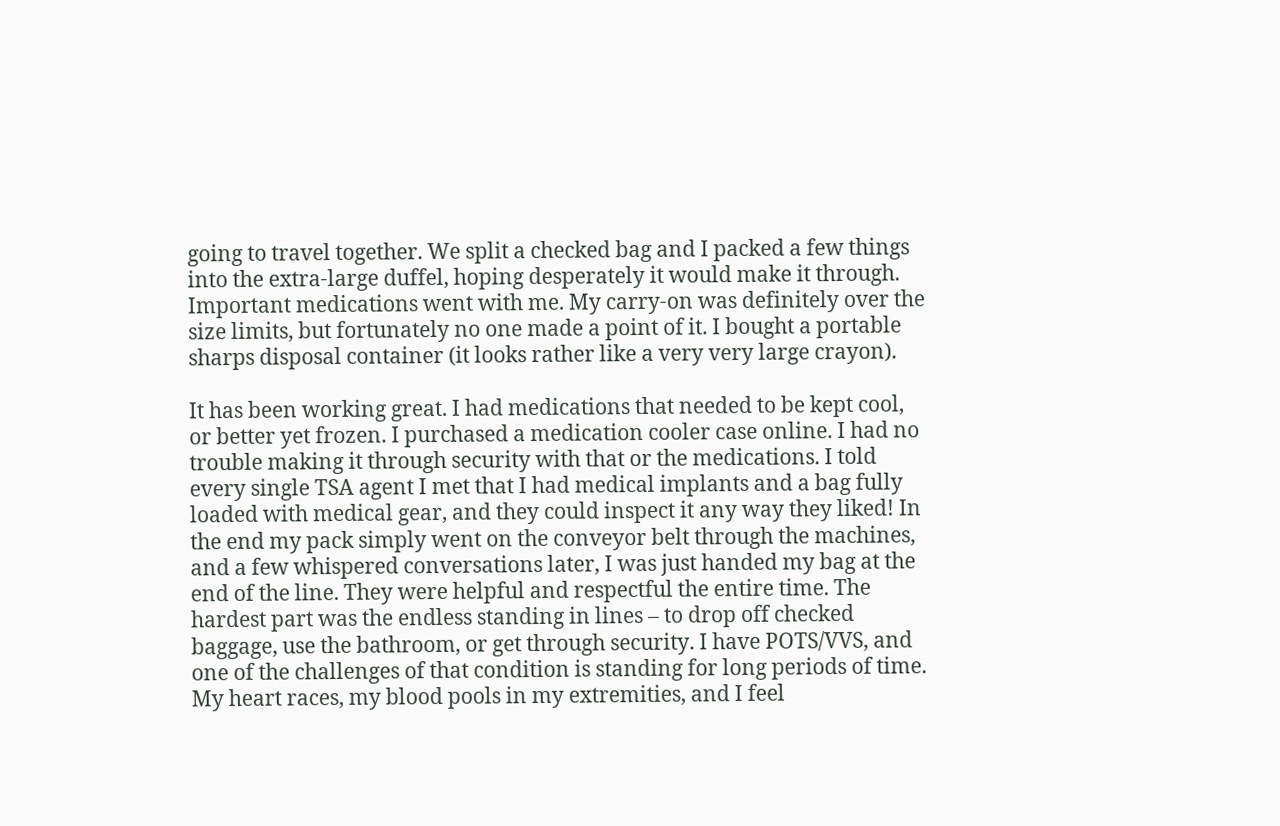going to travel together. We split a checked bag and I packed a few things into the extra-large duffel, hoping desperately it would make it through. Important medications went with me. My carry-on was definitely over the size limits, but fortunately no one made a point of it. I bought a portable sharps disposal container (it looks rather like a very very large crayon).

It has been working great. I had medications that needed to be kept cool, or better yet frozen. I purchased a medication cooler case online. I had no trouble making it through security with that or the medications. I told every single TSA agent I met that I had medical implants and a bag fully loaded with medical gear, and they could inspect it any way they liked! In the end my pack simply went on the conveyor belt through the machines, and a few whispered conversations later, I was just handed my bag at the end of the line. They were helpful and respectful the entire time. The hardest part was the endless standing in lines – to drop off checked baggage, use the bathroom, or get through security. I have POTS/VVS, and one of the challenges of that condition is standing for long periods of time. My heart races, my blood pools in my extremities, and I feel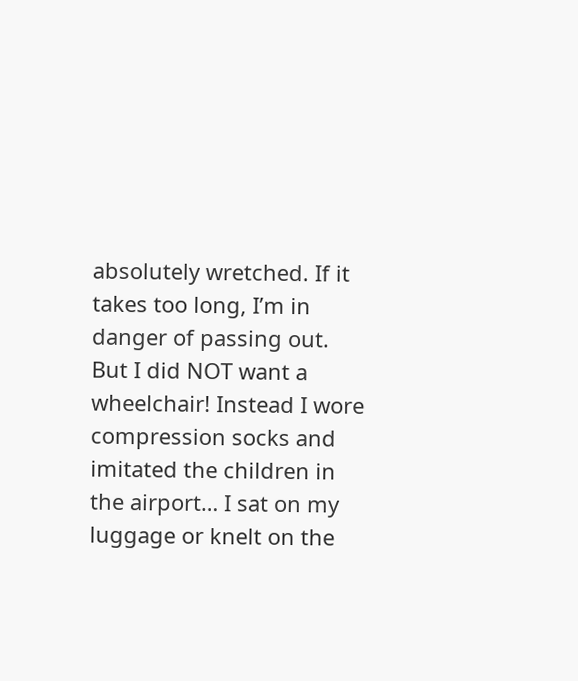absolutely wretched. If it takes too long, I’m in danger of passing out. But I did NOT want a wheelchair! Instead I wore compression socks and imitated the children in the airport… I sat on my luggage or knelt on the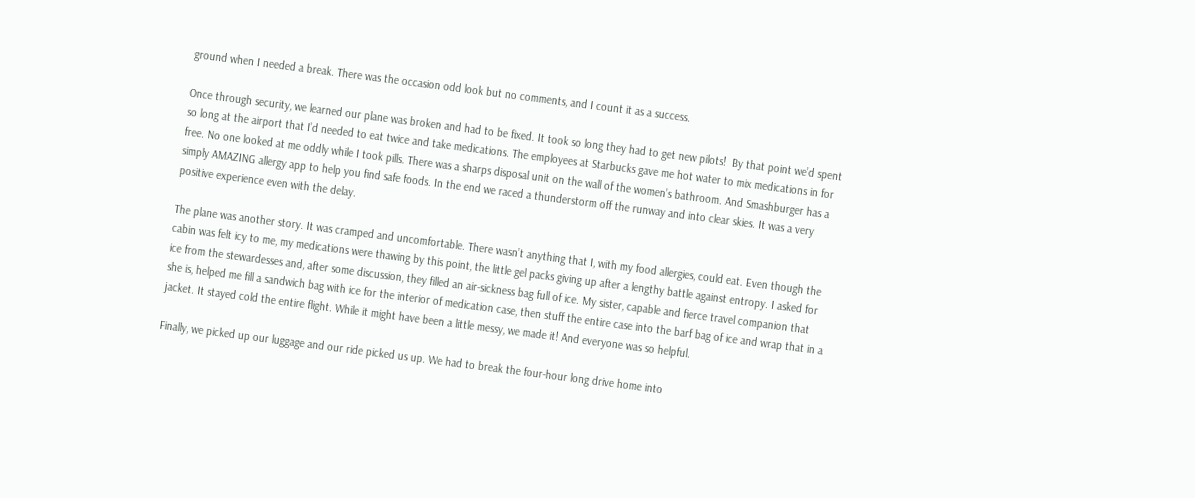ground when I needed a break. There was the occasion odd look but no comments, and I count it as a success.

Once through security, we learned our plane was broken and had to be fixed. It took so long they had to get new pilots!  By that point we’d spent so long at the airport that I’d needed to eat twice and take medications. The employees at Starbucks gave me hot water to mix medications in for free. No one looked at me oddly while I took pills. There was a sharps disposal unit on the wall of the women’s bathroom. And Smashburger has a simply AMAZING allergy app to help you find safe foods. In the end we raced a thunderstorm off the runway and into clear skies. It was a very positive experience even with the delay.

The plane was another story. It was cramped and uncomfortable. There wasn’t anything that I, with my food allergies, could eat. Even though the cabin was felt icy to me, my medications were thawing by this point, the little gel packs giving up after a lengthy battle against entropy. I asked for ice from the stewardesses and, after some discussion, they filled an air-sickness bag full of ice. My sister, capable and fierce travel companion that she is, helped me fill a sandwich bag with ice for the interior of medication case, then stuff the entire case into the barf bag of ice and wrap that in a jacket. It stayed cold the entire flight. While it might have been a little messy, we made it! And everyone was so helpful.

Finally, we picked up our luggage and our ride picked us up. We had to break the four-hour long drive home into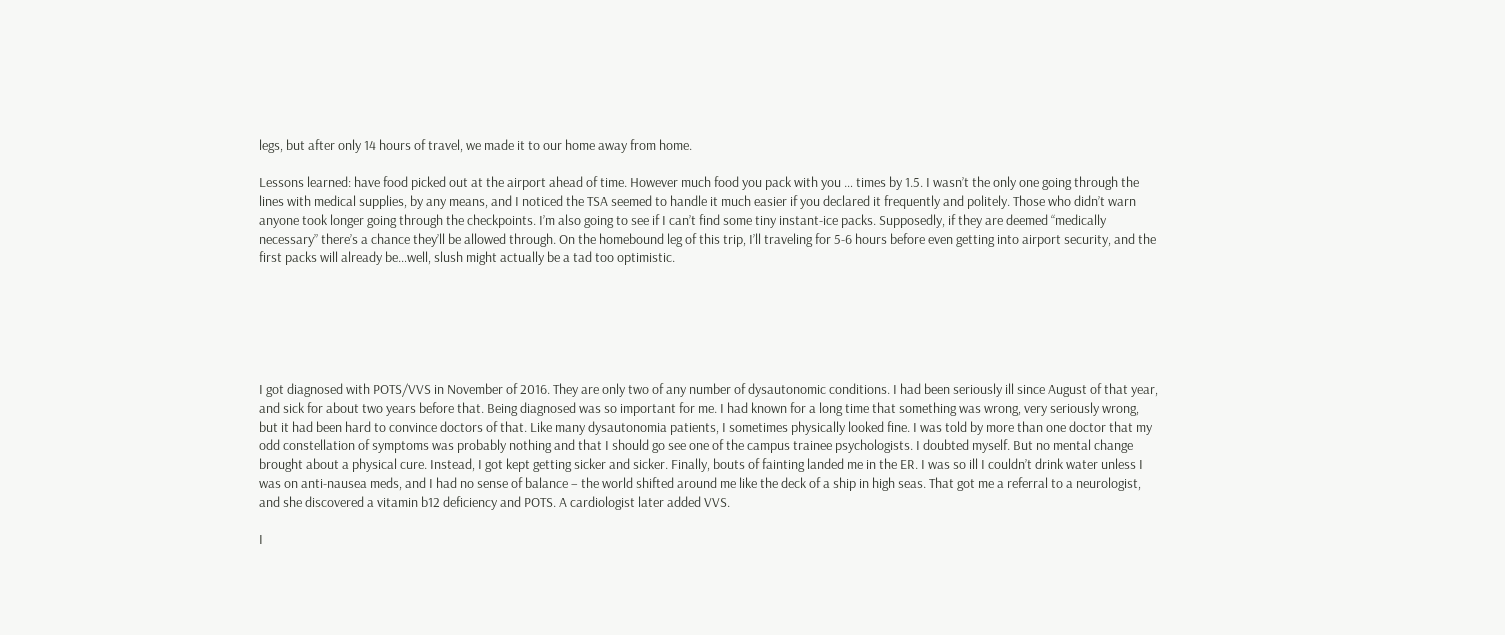legs, but after only 14 hours of travel, we made it to our home away from home.

Lessons learned: have food picked out at the airport ahead of time. However much food you pack with you … times by 1.5. I wasn’t the only one going through the lines with medical supplies, by any means, and I noticed the TSA seemed to handle it much easier if you declared it frequently and politely. Those who didn’t warn anyone took longer going through the checkpoints. I’m also going to see if I can’t find some tiny instant-ice packs. Supposedly, if they are deemed “medically necessary” there’s a chance they’ll be allowed through. On the homebound leg of this trip, I’ll traveling for 5-6 hours before even getting into airport security, and the first packs will already be…well, slush might actually be a tad too optimistic.






I got diagnosed with POTS/VVS in November of 2016. They are only two of any number of dysautonomic conditions. I had been seriously ill since August of that year, and sick for about two years before that. Being diagnosed was so important for me. I had known for a long time that something was wrong, very seriously wrong, but it had been hard to convince doctors of that. Like many dysautonomia patients, I sometimes physically looked fine. I was told by more than one doctor that my odd constellation of symptoms was probably nothing and that I should go see one of the campus trainee psychologists. I doubted myself. But no mental change brought about a physical cure. Instead, I got kept getting sicker and sicker. Finally, bouts of fainting landed me in the ER. I was so ill I couldn’t drink water unless I was on anti-nausea meds, and I had no sense of balance – the world shifted around me like the deck of a ship in high seas. That got me a referral to a neurologist, and she discovered a vitamin b12 deficiency and POTS. A cardiologist later added VVS.

I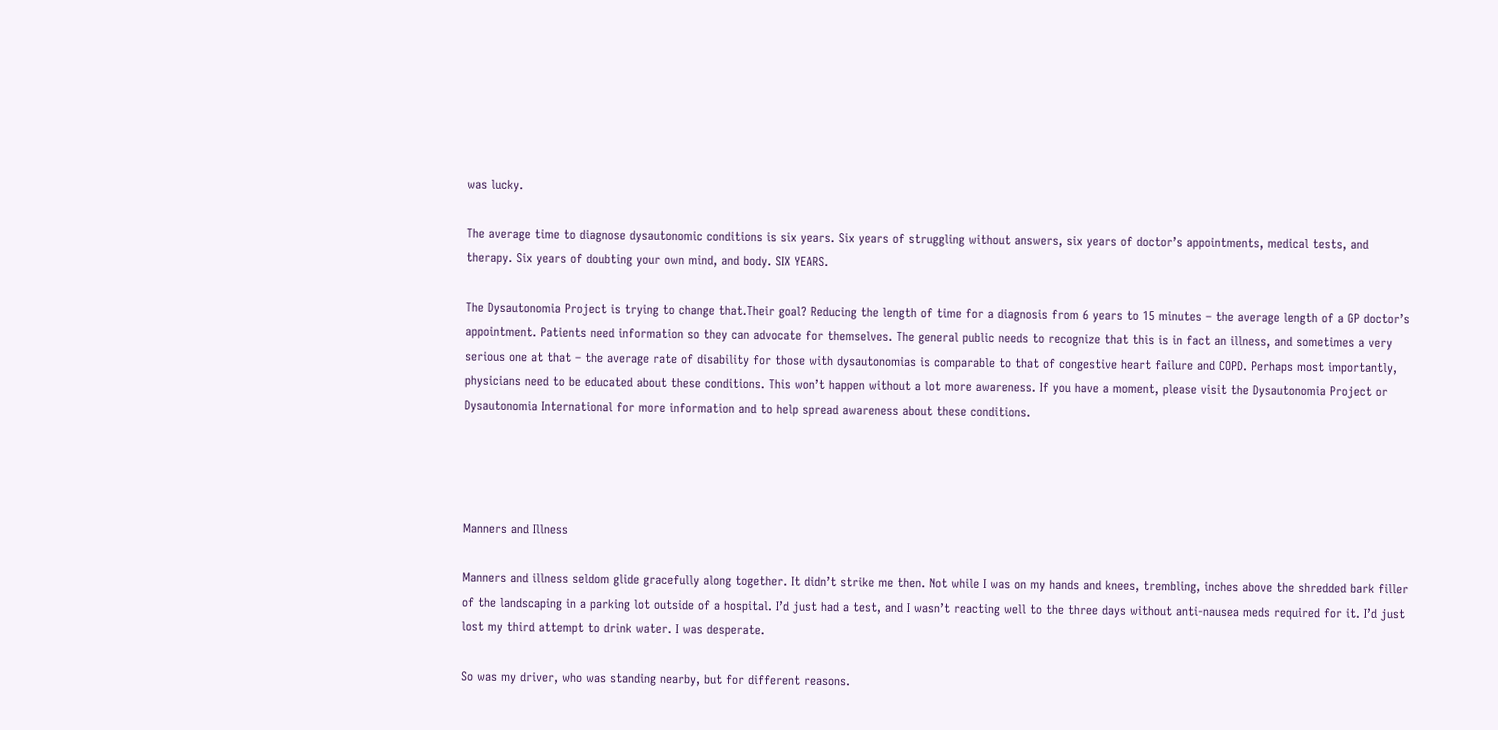was lucky.

The average time to diagnose dysautonomic conditions is six years. Six years of struggling without answers, six years of doctor’s appointments, medical tests, and therapy. Six years of doubting your own mind, and body. SIX YEARS.

The Dysautonomia Project is trying to change that.Their goal? Reducing the length of time for a diagnosis from 6 years to 15 minutes – the average length of a GP doctor’s appointment. Patients need information so they can advocate for themselves. The general public needs to recognize that this is in fact an illness, and sometimes a very serious one at that – the average rate of disability for those with dysautonomias is comparable to that of congestive heart failure and COPD. Perhaps most importantly, physicians need to be educated about these conditions. This won’t happen without a lot more awareness. If you have a moment, please visit the Dysautonomia Project or Dysautonomia International for more information and to help spread awareness about these conditions.




Manners and Illness

Manners and illness seldom glide gracefully along together. It didn’t strike me then. Not while I was on my hands and knees, trembling, inches above the shredded bark filler of the landscaping in a parking lot outside of a hospital. I’d just had a test, and I wasn’t reacting well to the three days without anti-nausea meds required for it. I’d just lost my third attempt to drink water. I was desperate.

So was my driver, who was standing nearby, but for different reasons.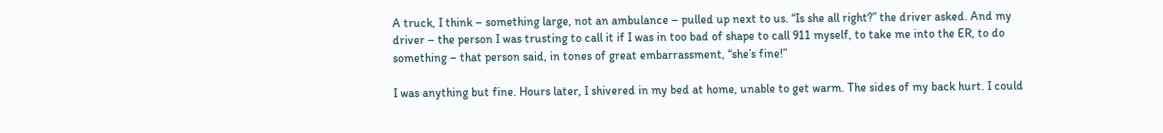A truck, I think – something large, not an ambulance – pulled up next to us. “Is she all right?” the driver asked. And my driver – the person I was trusting to call it if I was in too bad of shape to call 911 myself, to take me into the ER, to do something – that person said, in tones of great embarrassment, “she’s fine!”

I was anything but fine. Hours later, I shivered in my bed at home, unable to get warm. The sides of my back hurt. I could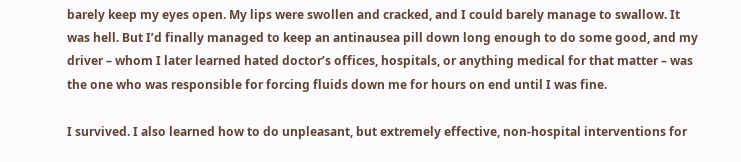barely keep my eyes open. My lips were swollen and cracked, and I could barely manage to swallow. It was hell. But I’d finally managed to keep an antinausea pill down long enough to do some good, and my driver – whom I later learned hated doctor’s offices, hospitals, or anything medical for that matter – was the one who was responsible for forcing fluids down me for hours on end until I was fine.

I survived. I also learned how to do unpleasant, but extremely effective, non-hospital interventions for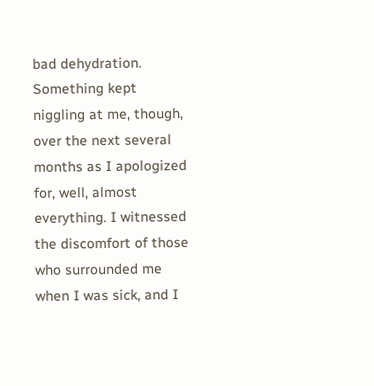bad dehydration. Something kept niggling at me, though, over the next several months as I apologized for, well, almost everything. I witnessed the discomfort of those who surrounded me when I was sick, and I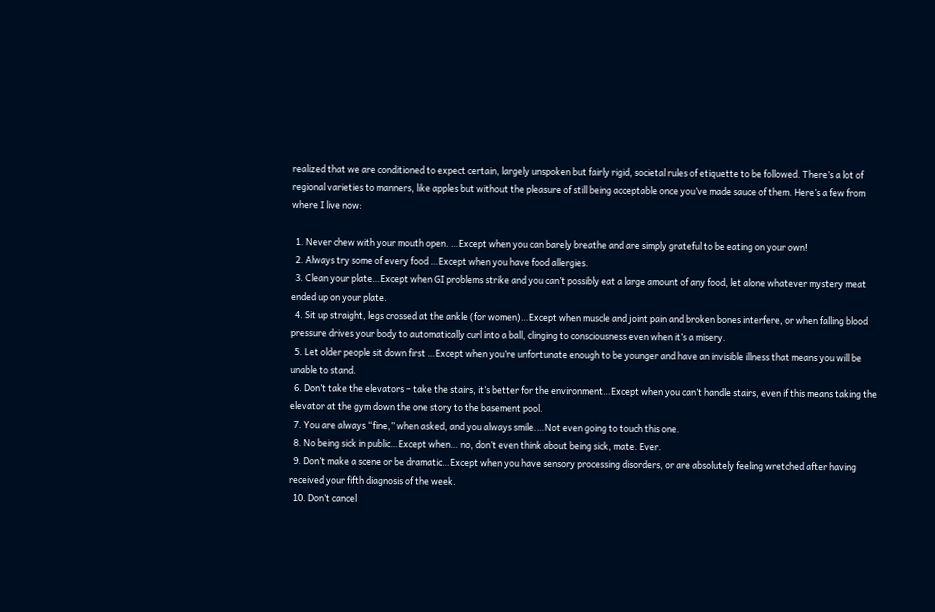realized that we are conditioned to expect certain, largely unspoken but fairly rigid, societal rules of etiquette to be followed. There’s a lot of regional varieties to manners, like apples but without the pleasure of still being acceptable once you’ve made sauce of them. Here’s a few from where I live now:

  1. Never chew with your mouth open. …Except when you can barely breathe and are simply grateful to be eating on your own!
  2. Always try some of every food …Except when you have food allergies.
  3. Clean your plate…Except when GI problems strike and you can’t possibly eat a large amount of any food, let alone whatever mystery meat ended up on your plate.
  4. Sit up straight, legs crossed at the ankle (for women)…Except when muscle and joint pain and broken bones interfere, or when falling blood pressure drives your body to automatically curl into a ball, clinging to consciousness even when it’s a misery.
  5. Let older people sit down first …Except when you’re unfortunate enough to be younger and have an invisible illness that means you will be unable to stand.
  6. Don’t take the elevators – take the stairs, it’s better for the environment…Except when you can’t handle stairs, even if this means taking the elevator at the gym down the one story to the basement pool.
  7. You are always “fine,” when asked, and you always smile.…Not even going to touch this one.
  8. No being sick in public…Except when… no, don’t even think about being sick, mate. Ever.
  9. Don’t make a scene or be dramatic…Except when you have sensory processing disorders, or are absolutely feeling wretched after having received your fifth diagnosis of the week.
  10. Don’t cancel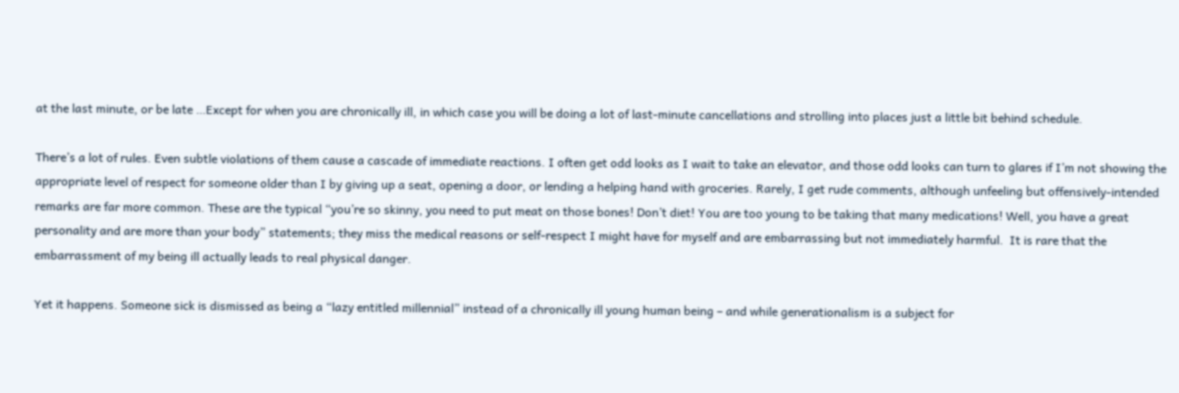at the last minute, or be late …Except for when you are chronically ill, in which case you will be doing a lot of last-minute cancellations and strolling into places just a little bit behind schedule.

There’s a lot of rules. Even subtle violations of them cause a cascade of immediate reactions. I often get odd looks as I wait to take an elevator, and those odd looks can turn to glares if I’m not showing the appropriate level of respect for someone older than I by giving up a seat, opening a door, or lending a helping hand with groceries. Rarely, I get rude comments, although unfeeling but offensively-intended remarks are far more common. These are the typical “you’re so skinny, you need to put meat on those bones! Don’t diet! You are too young to be taking that many medications! Well, you have a great personality and are more than your body” statements; they miss the medical reasons or self-respect I might have for myself and are embarrassing but not immediately harmful.  It is rare that the embarrassment of my being ill actually leads to real physical danger.

Yet it happens. Someone sick is dismissed as being a “lazy entitled millennial” instead of a chronically ill young human being – and while generationalism is a subject for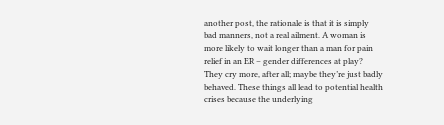another post, the rationale is that it is simply bad manners, not a real ailment. A woman is more likely to wait longer than a man for pain relief in an ER – gender differences at play? They cry more, after all; maybe they’re just badly behaved. These things all lead to potential health crises because the underlying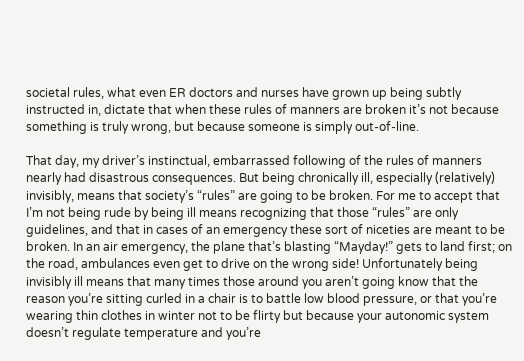societal rules, what even ER doctors and nurses have grown up being subtly instructed in, dictate that when these rules of manners are broken it’s not because something is truly wrong, but because someone is simply out-of-line.

That day, my driver’s instinctual, embarrassed following of the rules of manners nearly had disastrous consequences. But being chronically ill, especially (relatively) invisibly, means that society’s “rules” are going to be broken. For me to accept that I’m not being rude by being ill means recognizing that those “rules” are only guidelines, and that in cases of an emergency these sort of niceties are meant to be broken. In an air emergency, the plane that’s blasting “Mayday!” gets to land first; on the road, ambulances even get to drive on the wrong side! Unfortunately being invisibly ill means that many times those around you aren’t going know that the reason you’re sitting curled in a chair is to battle low blood pressure, or that you’re wearing thin clothes in winter not to be flirty but because your autonomic system doesn’t regulate temperature and you’re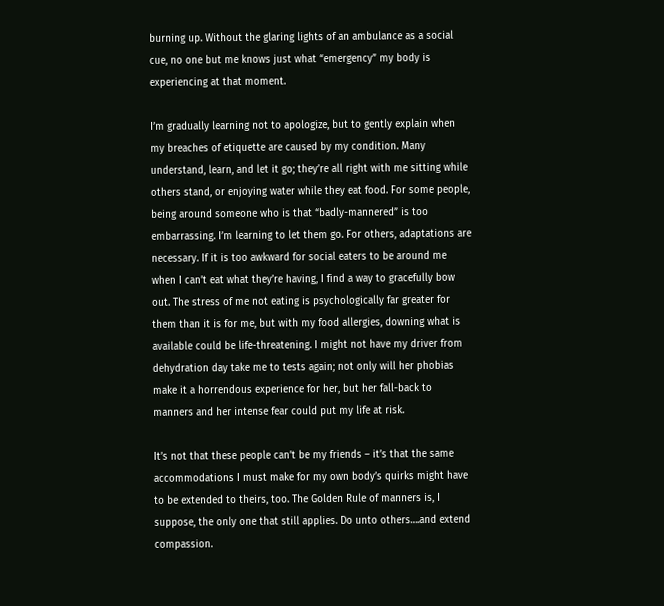burning up. Without the glaring lights of an ambulance as a social cue, no one but me knows just what “emergency” my body is experiencing at that moment.

I’m gradually learning not to apologize, but to gently explain when my breaches of etiquette are caused by my condition. Many understand, learn, and let it go; they’re all right with me sitting while others stand, or enjoying water while they eat food. For some people, being around someone who is that “badly-mannered” is too embarrassing. I’m learning to let them go. For others, adaptations are necessary. If it is too awkward for social eaters to be around me when I can’t eat what they’re having, I find a way to gracefully bow out. The stress of me not eating is psychologically far greater for them than it is for me, but with my food allergies, downing what is available could be life-threatening. I might not have my driver from dehydration day take me to tests again; not only will her phobias make it a horrendous experience for her, but her fall-back to manners and her intense fear could put my life at risk.

It’s not that these people can’t be my friends – it’s that the same accommodations I must make for my own body’s quirks might have to be extended to theirs, too. The Golden Rule of manners is, I suppose, the only one that still applies. Do unto others….and extend compassion.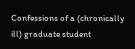Confessions of a (chronically ill) graduate student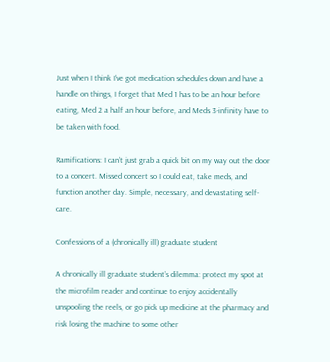Just when I think I’ve got medication schedules down and have a handle on things, I forget that Med 1 has to be an hour before eating, Med 2 a half an hour before, and Meds 3-infinity have to be taken with food.

Ramifications: I can’t just grab a quick bit on my way out the door to a concert. Missed concert so I could eat, take meds, and function another day. Simple, necessary, and devastating self-care.

Confessions of a (chronically ill) graduate student

A chronically ill graduate student’s dilemma: protect my spot at the microfilm reader and continue to enjoy accidentally unspooling the reels, or go pick up medicine at the pharmacy and risk losing the machine to some other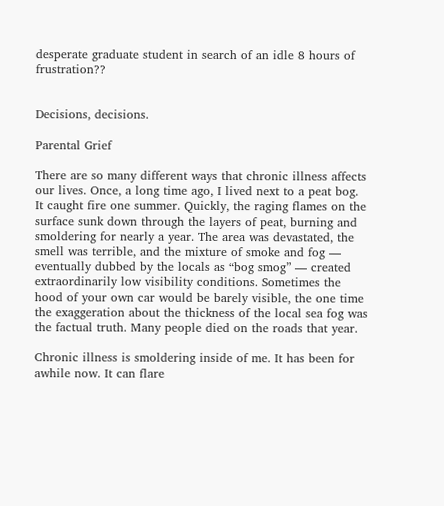desperate graduate student in search of an idle 8 hours of frustration??


Decisions, decisions.

Parental Grief

There are so many different ways that chronic illness affects our lives. Once, a long time ago, I lived next to a peat bog. It caught fire one summer. Quickly, the raging flames on the surface sunk down through the layers of peat, burning and smoldering for nearly a year. The area was devastated, the smell was terrible, and the mixture of smoke and fog — eventually dubbed by the locals as “bog smog” — created extraordinarily low visibility conditions. Sometimes the hood of your own car would be barely visible, the one time the exaggeration about the thickness of the local sea fog was the factual truth. Many people died on the roads that year.

Chronic illness is smoldering inside of me. It has been for awhile now. It can flare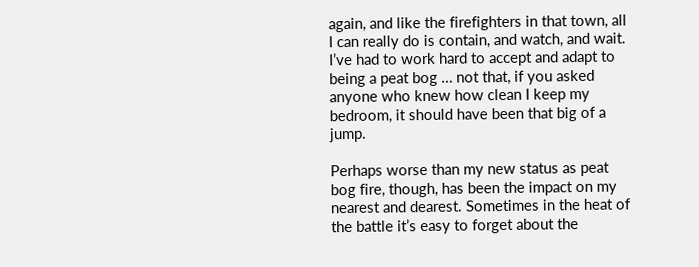again, and like the firefighters in that town, all I can really do is contain, and watch, and wait. I’ve had to work hard to accept and adapt to being a peat bog … not that, if you asked anyone who knew how clean I keep my bedroom, it should have been that big of a jump.

Perhaps worse than my new status as peat bog fire, though, has been the impact on my nearest and dearest. Sometimes in the heat of the battle it’s easy to forget about the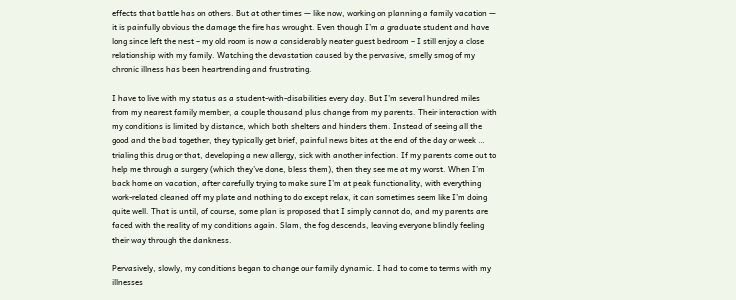effects that battle has on others. But at other times — like now, working on planning a family vacation — it is painfully obvious the damage the fire has wrought. Even though I’m a graduate student and have long since left the nest – my old room is now a considerably neater guest bedroom – I still enjoy a close relationship with my family. Watching the devastation caused by the pervasive, smelly smog of my chronic illness has been heartrending and frustrating.

I have to live with my status as a student-with-disabilities every day. But I’m several hundred miles from my nearest family member, a couple thousand plus change from my parents. Their interaction with my conditions is limited by distance, which both shelters and hinders them. Instead of seeing all the good and the bad together, they typically get brief, painful news bites at the end of the day or week … trialing this drug or that, developing a new allergy, sick with another infection. If my parents come out to help me through a surgery (which they’ve done, bless them), then they see me at my worst. When I’m back home on vacation, after carefully trying to make sure I’m at peak functionality, with everything work-related cleaned off my plate and nothing to do except relax, it can sometimes seem like I’m doing quite well. That is until, of course, some plan is proposed that I simply cannot do, and my parents are faced with the reality of my conditions again. Slam, the fog descends, leaving everyone blindly feeling their way through the dankness.

Pervasively, slowly, my conditions began to change our family dynamic. I had to come to terms with my illnesses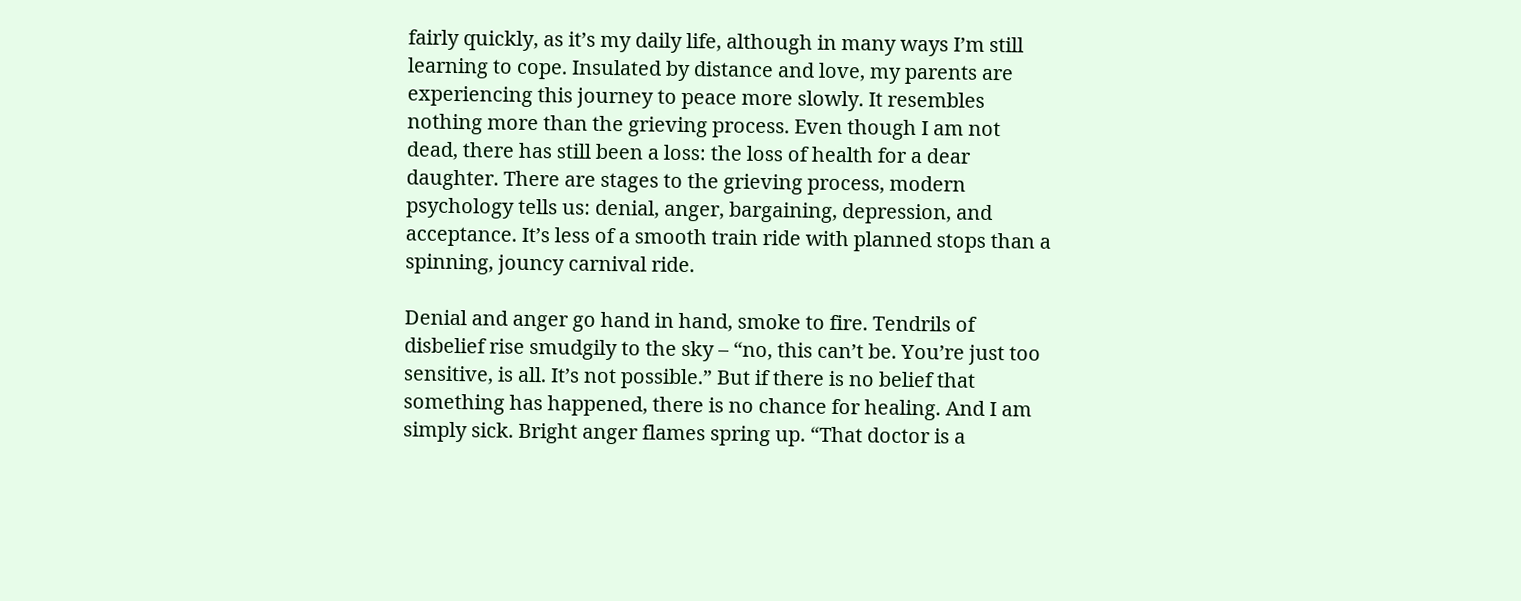fairly quickly, as it’s my daily life, although in many ways I’m still learning to cope. Insulated by distance and love, my parents are experiencing this journey to peace more slowly. It resembles nothing more than the grieving process. Even though I am not dead, there has still been a loss: the loss of health for a dear daughter. There are stages to the grieving process, modern psychology tells us: denial, anger, bargaining, depression, and acceptance. It’s less of a smooth train ride with planned stops than a spinning, jouncy carnival ride.

Denial and anger go hand in hand, smoke to fire. Tendrils of disbelief rise smudgily to the sky – “no, this can’t be. You’re just too sensitive, is all. It’s not possible.” But if there is no belief that something has happened, there is no chance for healing. And I am simply sick. Bright anger flames spring up. “That doctor is a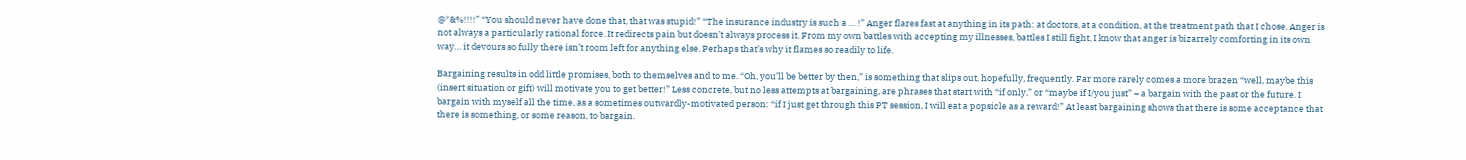@*&%!!!!” “You should never have done that, that was stupid!” “The insurance industry is such a … !” Anger flares fast at anything in its path: at doctors, at a condition, at the treatment path that I chose. Anger is not always a particularly rational force. It redirects pain but doesn’t always process it. From my own battles with accepting my illnesses, battles I still fight, I know that anger is bizarrely comforting in its own way… it devours so fully there isn’t room left for anything else. Perhaps that’s why it flames so readily to life.

Bargaining results in odd little promises, both to themselves and to me. “Oh, you’ll be better by then,” is something that slips out, hopefully, frequently. Far more rarely comes a more brazen “well, maybe this (insert situation or gift) will motivate you to get better!” Less concrete, but no less attempts at bargaining, are phrases that start with “if only,” or “maybe if I/you just” – a bargain with the past or the future. I bargain with myself all the time, as a sometimes outwardly-motivated person: “if I just get through this PT session, I will eat a popsicle as a reward!” At least bargaining shows that there is some acceptance that there is something, or some reason, to bargain.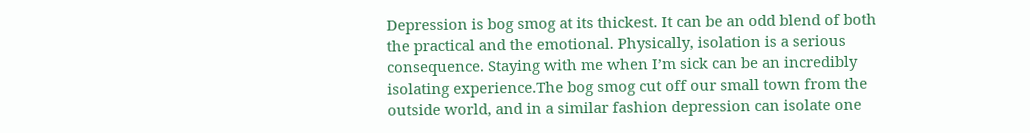Depression is bog smog at its thickest. It can be an odd blend of both the practical and the emotional. Physically, isolation is a serious consequence. Staying with me when I’m sick can be an incredibly isolating experience.The bog smog cut off our small town from the outside world, and in a similar fashion depression can isolate one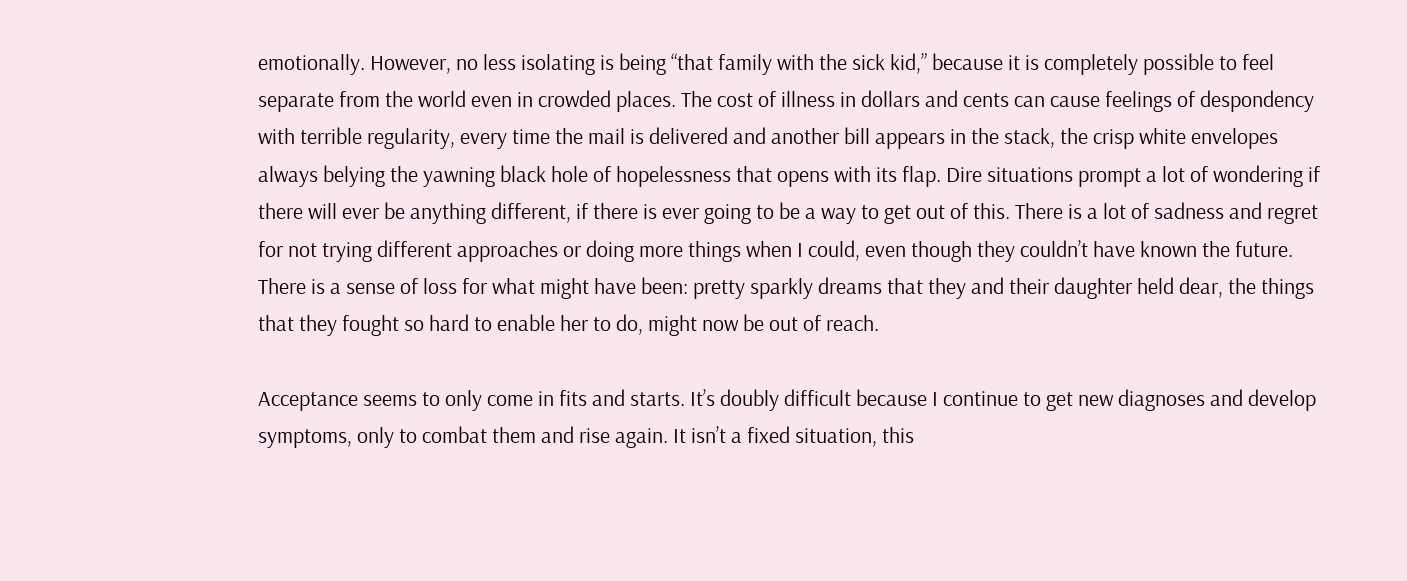emotionally. However, no less isolating is being “that family with the sick kid,” because it is completely possible to feel separate from the world even in crowded places. The cost of illness in dollars and cents can cause feelings of despondency with terrible regularity, every time the mail is delivered and another bill appears in the stack, the crisp white envelopes always belying the yawning black hole of hopelessness that opens with its flap. Dire situations prompt a lot of wondering if there will ever be anything different, if there is ever going to be a way to get out of this. There is a lot of sadness and regret for not trying different approaches or doing more things when I could, even though they couldn’t have known the future. There is a sense of loss for what might have been: pretty sparkly dreams that they and their daughter held dear, the things that they fought so hard to enable her to do, might now be out of reach.

Acceptance seems to only come in fits and starts. It’s doubly difficult because I continue to get new diagnoses and develop symptoms, only to combat them and rise again. It isn’t a fixed situation, this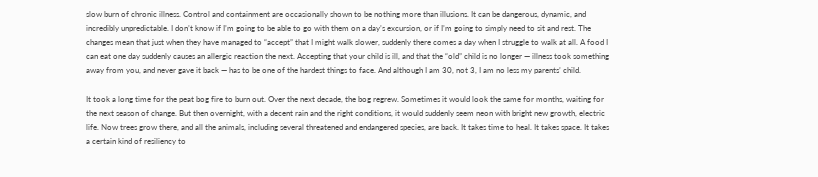slow burn of chronic illness. Control and containment are occasionally shown to be nothing more than illusions. It can be dangerous, dynamic, and incredibly unpredictable. I don’t know if I’m going to be able to go with them on a day’s excursion, or if I’m going to simply need to sit and rest. The changes mean that just when they have managed to “accept” that I might walk slower, suddenly there comes a day when I struggle to walk at all. A food I can eat one day suddenly causes an allergic reaction the next. Accepting that your child is ill, and that the “old” child is no longer — illness took something away from you, and never gave it back — has to be one of the hardest things to face. And although I am 30, not 3, I am no less my parents’ child.

It took a long time for the peat bog fire to burn out. Over the next decade, the bog regrew. Sometimes it would look the same for months, waiting for the next season of change. But then overnight, with a decent rain and the right conditions, it would suddenly seem neon with bright new growth, electric life. Now trees grow there, and all the animals, including several threatened and endangered species, are back. It takes time to heal. It takes space. It takes a certain kind of resiliency to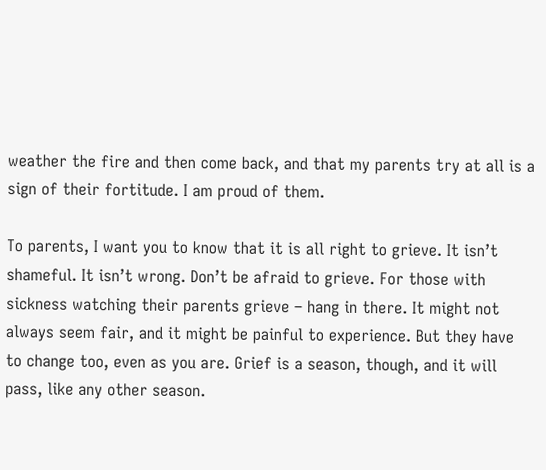weather the fire and then come back, and that my parents try at all is a sign of their fortitude. I am proud of them.

To parents, I want you to know that it is all right to grieve. It isn’t shameful. It isn’t wrong. Don’t be afraid to grieve. For those with sickness watching their parents grieve – hang in there. It might not always seem fair, and it might be painful to experience. But they have to change too, even as you are. Grief is a season, though, and it will pass, like any other season.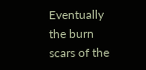Eventually the burn scars of the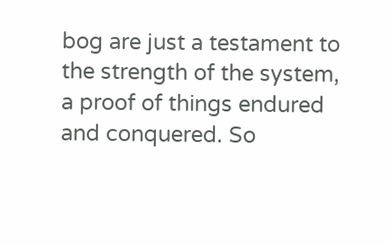bog are just a testament to the strength of the system, a proof of things endured and conquered. So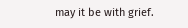may it be with grief.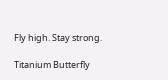Fly high. Stay strong.

Titanium Butterfly